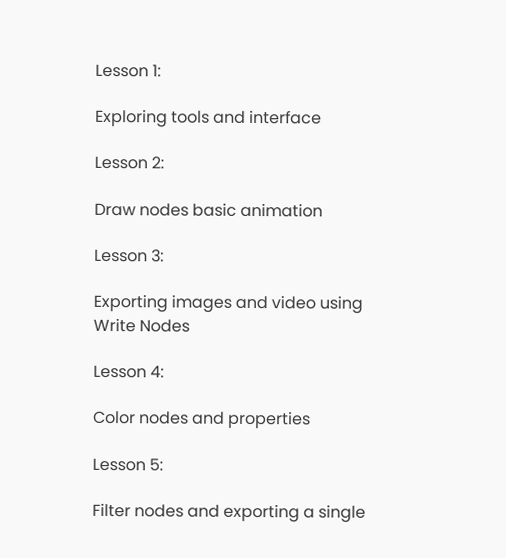Lesson 1:

Exploring tools and interface

Lesson 2:

Draw nodes basic animation

Lesson 3:

Exporting images and video using Write Nodes

Lesson 4:

Color nodes and properties

Lesson 5:

Filter nodes and exporting a single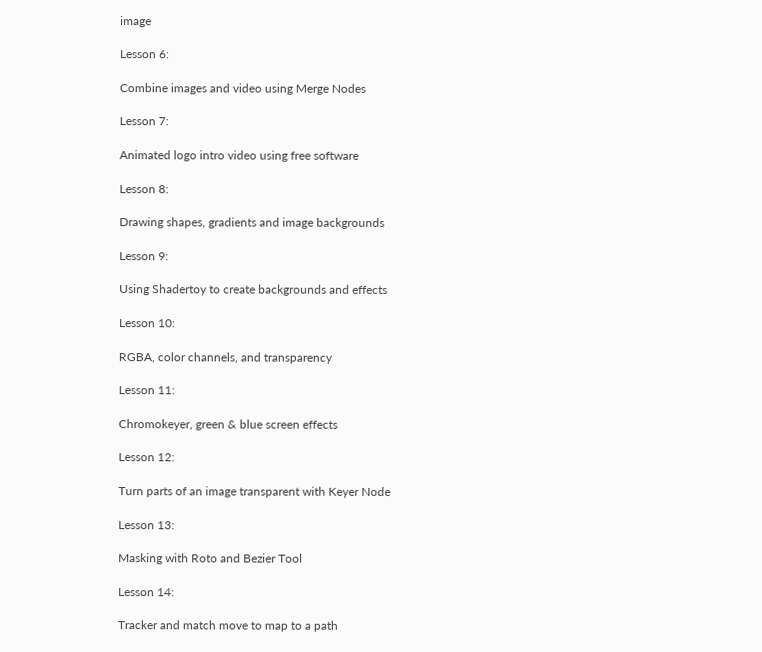image

Lesson 6:

Combine images and video using Merge Nodes

Lesson 7:

Animated logo intro video using free software

Lesson 8:

Drawing shapes, gradients and image backgrounds

Lesson 9:

Using Shadertoy to create backgrounds and effects

Lesson 10:

RGBA, color channels, and transparency

Lesson 11:

Chromokeyer, green & blue screen effects

Lesson 12:

Turn parts of an image transparent with Keyer Node

Lesson 13:

Masking with Roto and Bezier Tool

Lesson 14:

Tracker and match move to map to a path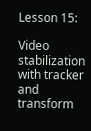Lesson 15:

Video stabilization with tracker and transform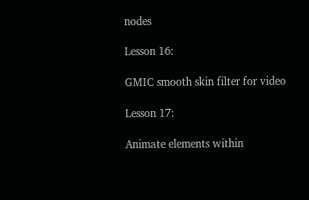nodes

Lesson 16:

GMIC smooth skin filter for video

Lesson 17:

Animate elements within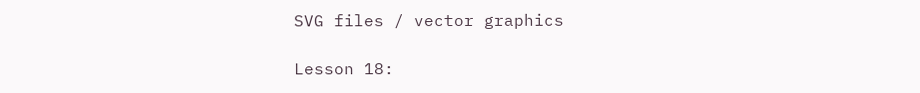SVG files / vector graphics

Lesson 18: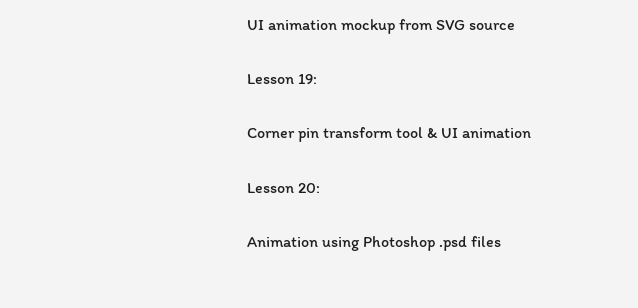UI animation mockup from SVG source

Lesson 19:

Corner pin transform tool & UI animation

Lesson 20:

Animation using Photoshop .psd files